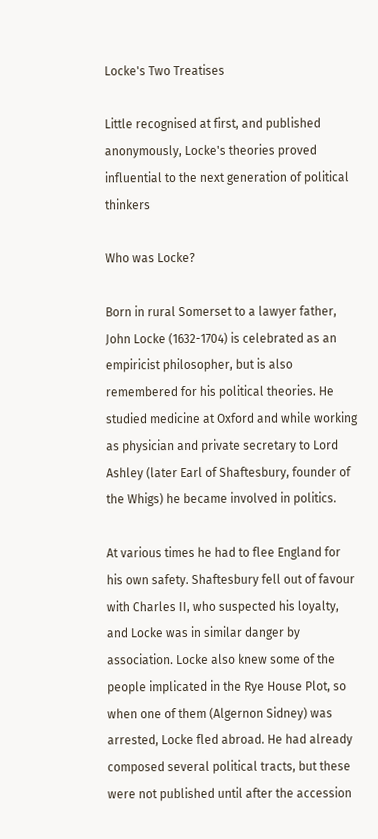Locke's Two Treatises

Little recognised at first, and published anonymously, Locke's theories proved influential to the next generation of political thinkers

Who was Locke?

Born in rural Somerset to a lawyer father, John Locke (1632-1704) is celebrated as an empiricist philosopher, but is also remembered for his political theories. He studied medicine at Oxford and while working as physician and private secretary to Lord Ashley (later Earl of Shaftesbury, founder of the Whigs) he became involved in politics.

At various times he had to flee England for his own safety. Shaftesbury fell out of favour with Charles II, who suspected his loyalty, and Locke was in similar danger by association. Locke also knew some of the people implicated in the Rye House Plot, so when one of them (Algernon Sidney) was arrested, Locke fled abroad. He had already composed several political tracts, but these were not published until after the accession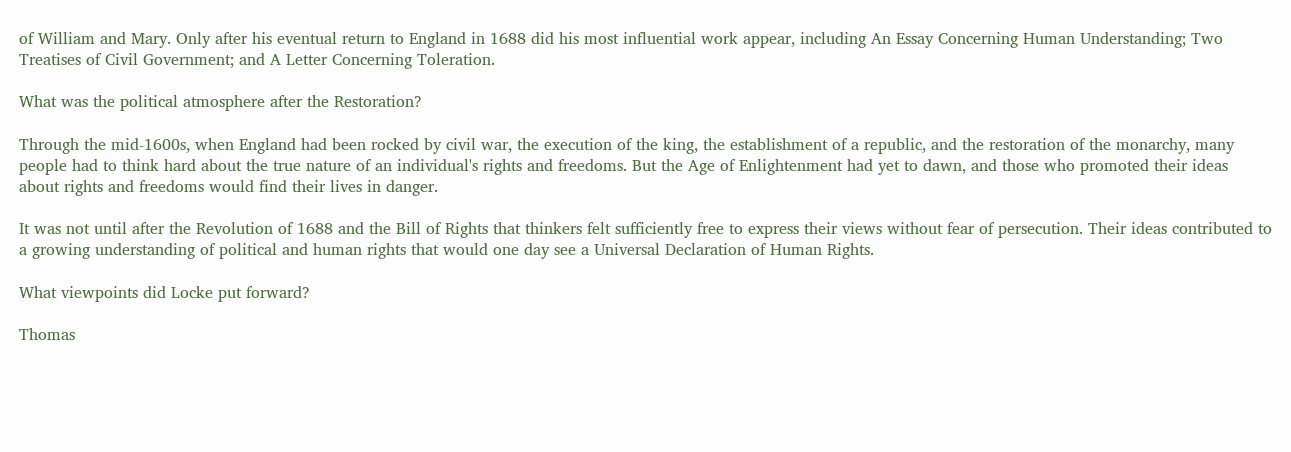of William and Mary. Only after his eventual return to England in 1688 did his most influential work appear, including An Essay Concerning Human Understanding; Two Treatises of Civil Government; and A Letter Concerning Toleration.

What was the political atmosphere after the Restoration?

Through the mid-1600s, when England had been rocked by civil war, the execution of the king, the establishment of a republic, and the restoration of the monarchy, many people had to think hard about the true nature of an individual's rights and freedoms. But the Age of Enlightenment had yet to dawn, and those who promoted their ideas about rights and freedoms would find their lives in danger.

It was not until after the Revolution of 1688 and the Bill of Rights that thinkers felt sufficiently free to express their views without fear of persecution. Their ideas contributed to a growing understanding of political and human rights that would one day see a Universal Declaration of Human Rights.

What viewpoints did Locke put forward?

Thomas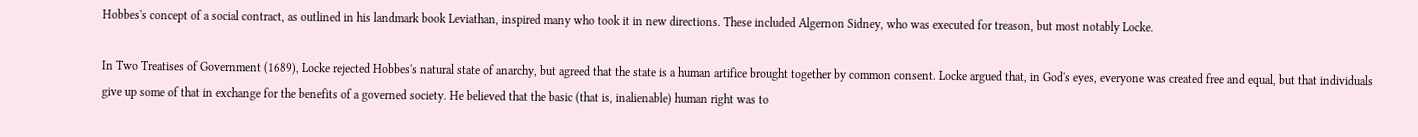Hobbes's concept of a social contract, as outlined in his landmark book Leviathan, inspired many who took it in new directions. These included Algernon Sidney, who was executed for treason, but most notably Locke.

In Two Treatises of Government (1689), Locke rejected Hobbes's natural state of anarchy, but agreed that the state is a human artifice brought together by common consent. Locke argued that, in God's eyes, everyone was created free and equal, but that individuals give up some of that in exchange for the benefits of a governed society. He believed that the basic (that is, inalienable) human right was to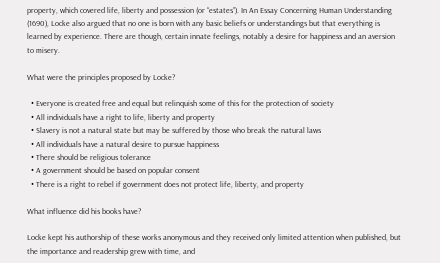property, which covered life, liberty and possession (or “estates”). In An Essay Concerning Human Understanding (1690), Locke also argued that no one is born with any basic beliefs or understandings but that everything is learned by experience. There are though, certain innate feelings, notably a desire for happiness and an aversion to misery.

What were the principles proposed by Locke?

  • Everyone is created free and equal but relinquish some of this for the protection of society
  • All individuals have a right to life, liberty and property
  • Slavery is not a natural state but may be suffered by those who break the natural laws
  • All individuals have a natural desire to pursue happiness
  • There should be religious tolerance
  • A government should be based on popular consent
  • There is a right to rebel if government does not protect life, liberty, and property

What influence did his books have?

Locke kept his authorship of these works anonymous and they received only limited attention when published, but the importance and readership grew with time, and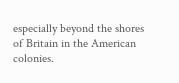especially beyond the shores of Britain in the American colonies.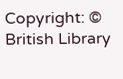Copyright: © British Library